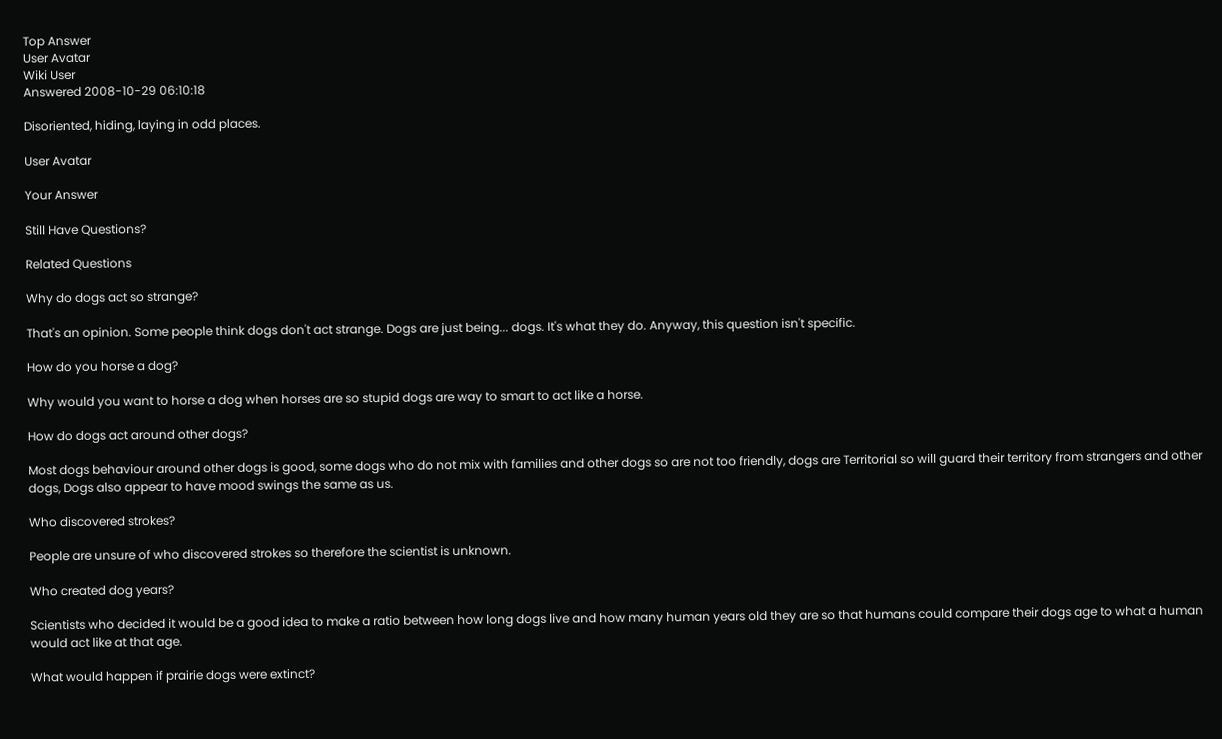Top Answer
User Avatar
Wiki User
Answered 2008-10-29 06:10:18

Disoriented, hiding, laying in odd places.

User Avatar

Your Answer

Still Have Questions?

Related Questions

Why do dogs act so strange?

That's an opinion. Some people think dogs don't act strange. Dogs are just being... dogs. It's what they do. Anyway, this question isn't specific.

How do you horse a dog?

Why would you want to horse a dog when horses are so stupid dogs are way to smart to act like a horse.

How do dogs act around other dogs?

Most dogs behaviour around other dogs is good, some dogs who do not mix with families and other dogs so are not too friendly, dogs are Territorial so will guard their territory from strangers and other dogs, Dogs also appear to have mood swings the same as us.

Who discovered strokes?

People are unsure of who discovered strokes so therefore the scientist is unknown.

Who created dog years?

Scientists who decided it would be a good idea to make a ratio between how long dogs live and how many human years old they are so that humans could compare their dogs age to what a human would act like at that age.

What would happen if prairie dogs were extinct?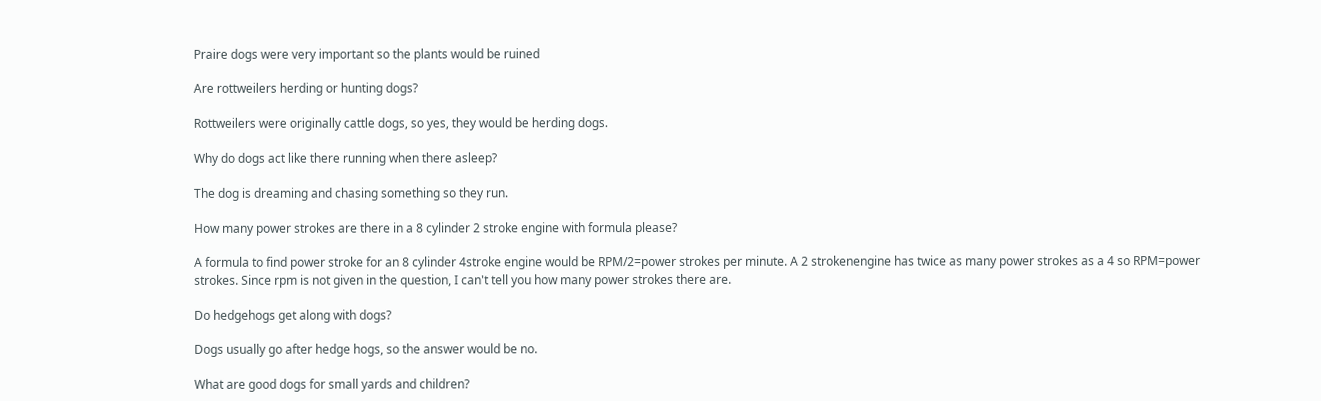Praire dogs were very important so the plants would be ruined

Are rottweilers herding or hunting dogs?

Rottweilers were originally cattle dogs, so yes, they would be herding dogs.

Why do dogs act like there running when there asleep?

The dog is dreaming and chasing something so they run.

How many power strokes are there in a 8 cylinder 2 stroke engine with formula please?

A formula to find power stroke for an 8 cylinder 4stroke engine would be RPM/2=power strokes per minute. A 2 strokenengine has twice as many power strokes as a 4 so RPM=power strokes. Since rpm is not given in the question, I can't tell you how many power strokes there are.

Do hedgehogs get along with dogs?

Dogs usually go after hedge hogs, so the answer would be no.

What are good dogs for small yards and children?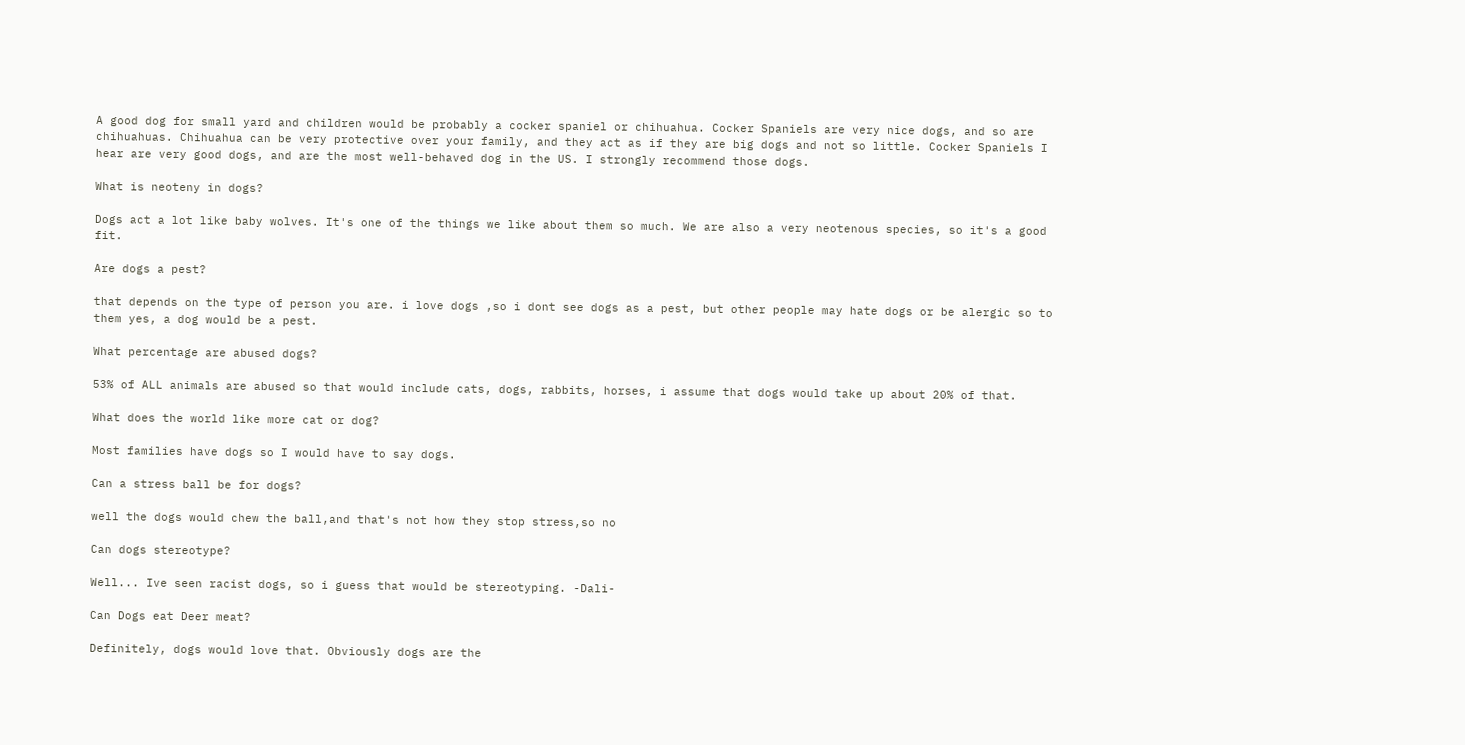A good dog for small yard and children would be probably a cocker spaniel or chihuahua. Cocker Spaniels are very nice dogs, and so are chihuahuas. Chihuahua can be very protective over your family, and they act as if they are big dogs and not so little. Cocker Spaniels I hear are very good dogs, and are the most well-behaved dog in the US. I strongly recommend those dogs.

What is neoteny in dogs?

Dogs act a lot like baby wolves. It's one of the things we like about them so much. We are also a very neotenous species, so it's a good fit.

Are dogs a pest?

that depends on the type of person you are. i love dogs ,so i dont see dogs as a pest, but other people may hate dogs or be alergic so to them yes, a dog would be a pest.

What percentage are abused dogs?

53% of ALL animals are abused so that would include cats, dogs, rabbits, horses, i assume that dogs would take up about 20% of that.

What does the world like more cat or dog?

Most families have dogs so I would have to say dogs.

Can a stress ball be for dogs?

well the dogs would chew the ball,and that's not how they stop stress,so no

Can dogs stereotype?

Well... Ive seen racist dogs, so i guess that would be stereotyping. -Dali-

Can Dogs eat Deer meat?

Definitely, dogs would love that. Obviously dogs are the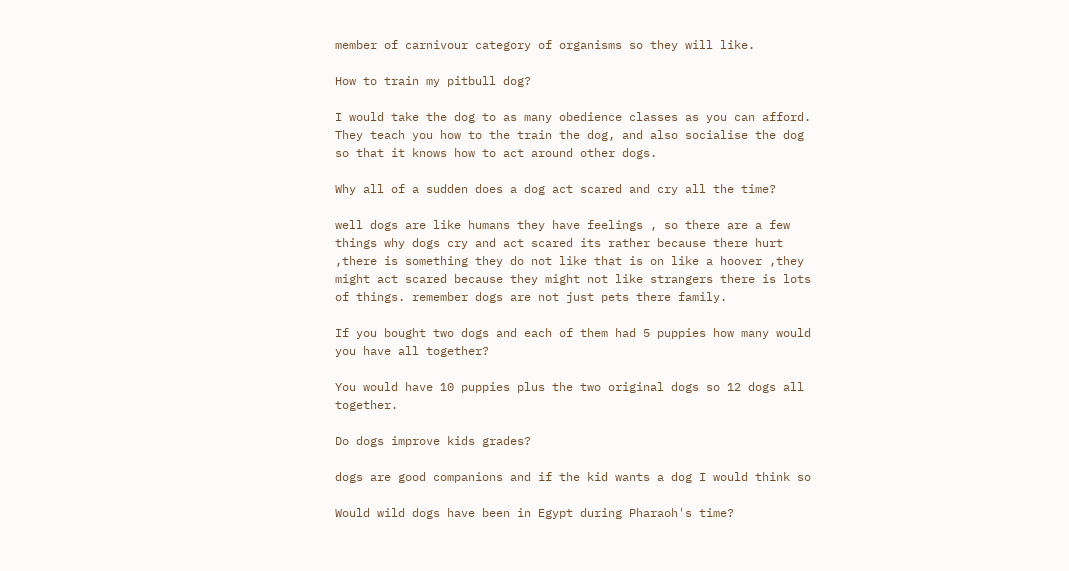member of carnivour category of organisms so they will like.

How to train my pitbull dog?

I would take the dog to as many obedience classes as you can afford. They teach you how to the train the dog, and also socialise the dog so that it knows how to act around other dogs.

Why all of a sudden does a dog act scared and cry all the time?

well dogs are like humans they have feelings , so there are a few things why dogs cry and act scared its rather because there hurt ,there is something they do not like that is on like a hoover ,they might act scared because they might not like strangers there is lots of things. remember dogs are not just pets there family.

If you bought two dogs and each of them had 5 puppies how many would you have all together?

You would have 10 puppies plus the two original dogs so 12 dogs all together.

Do dogs improve kids grades?

dogs are good companions and if the kid wants a dog I would think so

Would wild dogs have been in Egypt during Pharaoh's time?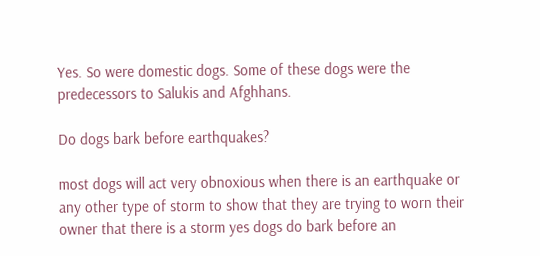Yes. So were domestic dogs. Some of these dogs were the predecessors to Salukis and Afghhans.

Do dogs bark before earthquakes?

most dogs will act very obnoxious when there is an earthquake or any other type of storm to show that they are trying to worn their owner that there is a storm yes dogs do bark before an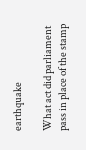earthquake

What act did parliament pass in place of the stamp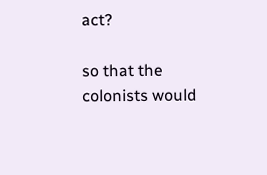act?

so that the colonists would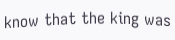know that the king was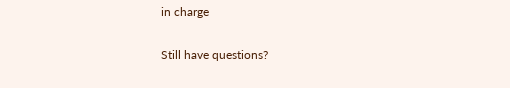in charge

Still have questions?